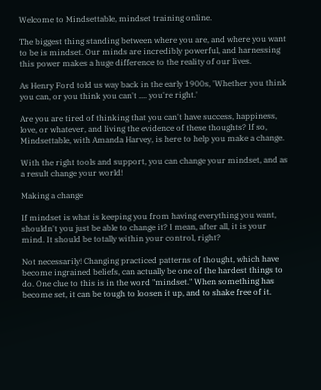Welcome to Mindsettable, mindset training online.

The biggest thing standing between where you are, and where you want to be is mindset. Our minds are incredibly powerful, and harnessing this power makes a huge difference to the reality of our lives.

As Henry Ford told us way back in the early 1900s, 'Whether you think you can, or you think you can't .... you're right.'

Are you are tired of thinking that you can't have success, happiness, love, or whatever, and living the evidence of these thoughts? If so, Mindsettable, with Amanda Harvey, is here to help you make a change.

With the right tools and support, you can change your mindset, and as a result change your world!

Making a change

If mindset is what is keeping you from having everything you want, shouldn't you just be able to change it? I mean, after all, it is your mind. It should be totally within your control, right?

Not necessarily! Changing practiced patterns of thought, which have become ingrained beliefs, can actually be one of the hardest things to do. One clue to this is in the word "mindset." When something has become set, it can be tough to loosen it up, and to shake free of it.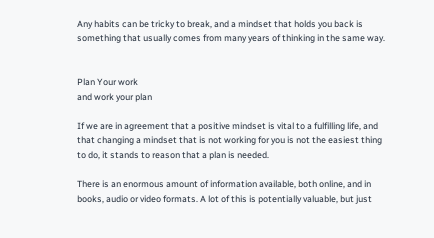Any habits can be tricky to break, and a mindset that holds you back is something that usually comes from many years of thinking in the same way.


Plan Your work
and work your plan

If we are in agreement that a positive mindset is vital to a fulfilling life, and that changing a mindset that is not working for you is not the easiest thing to do, it stands to reason that a plan is needed.

There is an enormous amount of information available, both online, and in books, audio or video formats. A lot of this is potentially valuable, but just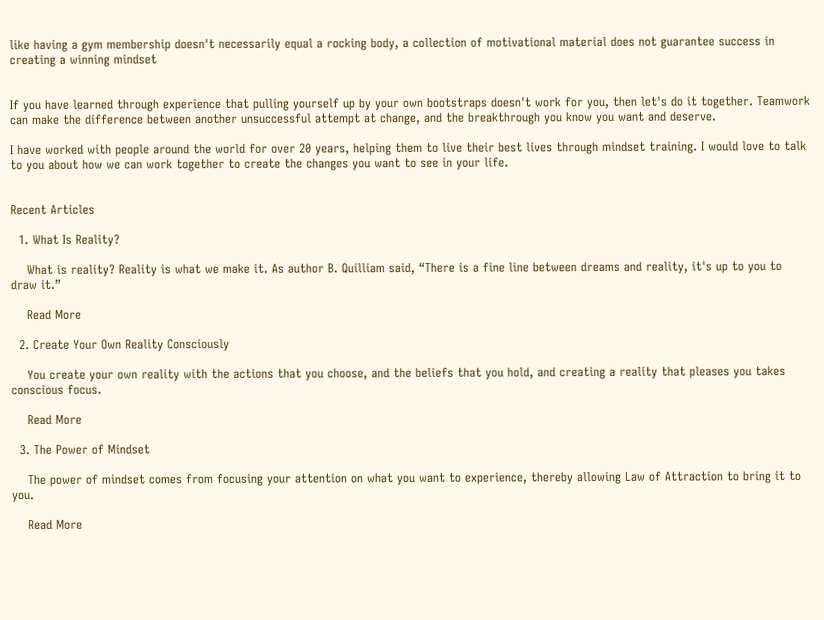like having a gym membership doesn't necessarily equal a rocking body, a collection of motivational material does not guarantee success in creating a winning mindset


If you have learned through experience that pulling yourself up by your own bootstraps doesn't work for you, then let's do it together. Teamwork can make the difference between another unsuccessful attempt at change, and the breakthrough you know you want and deserve.

I have worked with people around the world for over 20 years, helping them to live their best lives through mindset training. I would love to talk to you about how we can work together to create the changes you want to see in your life.


Recent Articles

  1. What Is Reality?

    What is reality? Reality is what we make it. As author B. Quilliam said, “There is a fine line between dreams and reality, it's up to you to draw it.”

    Read More

  2. Create Your Own Reality Consciously

    You create your own reality with the actions that you choose, and the beliefs that you hold, and creating a reality that pleases you takes conscious focus.

    Read More

  3. The Power of Mindset

    The power of mindset comes from focusing your attention on what you want to experience, thereby allowing Law of Attraction to bring it to you.

    Read More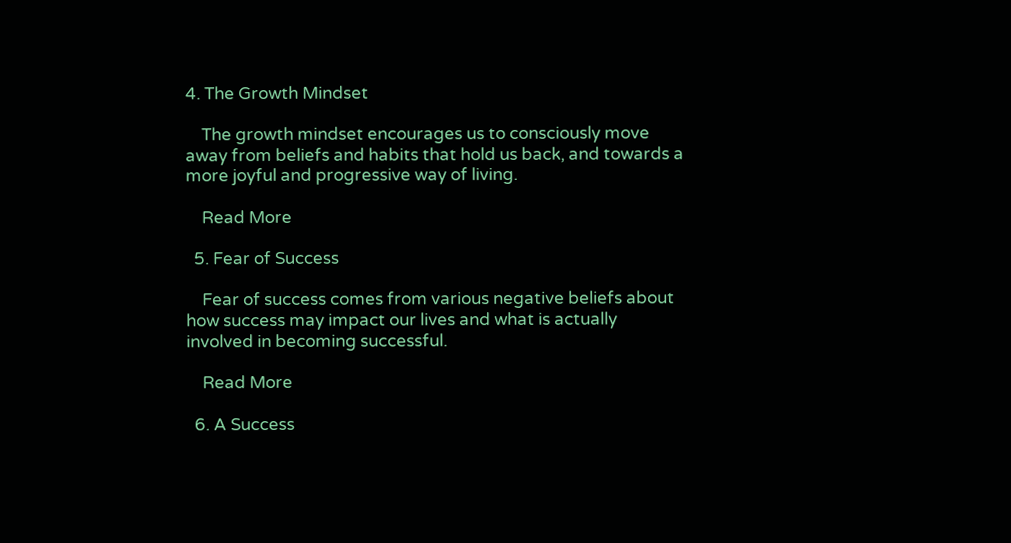4. The Growth Mindset

    The growth mindset encourages us to consciously move away from beliefs and habits that hold us back, and towards a more joyful and progressive way of living.

    Read More

  5. Fear of Success

    Fear of success comes from various negative beliefs about how success may impact our lives and what is actually involved in becoming successful.

    Read More

  6. A Success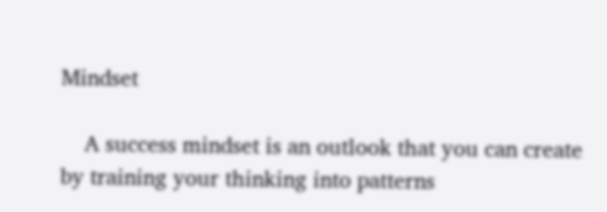Mindset

    A success mindset is an outlook that you can create by training your thinking into patterns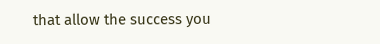that allow the success you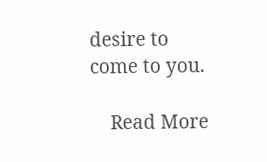desire to come to you.

    Read More